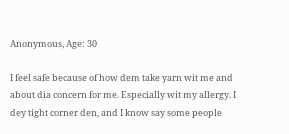Anonymous, Age: 30

I feel safe because of how dem take yarn wit me and about dia concern for me. Especially wit my allergy. I dey tight corner den, and I know say some people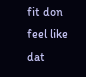fit don feel like dat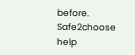before. Safe2choose help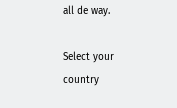all de way.

Select your country